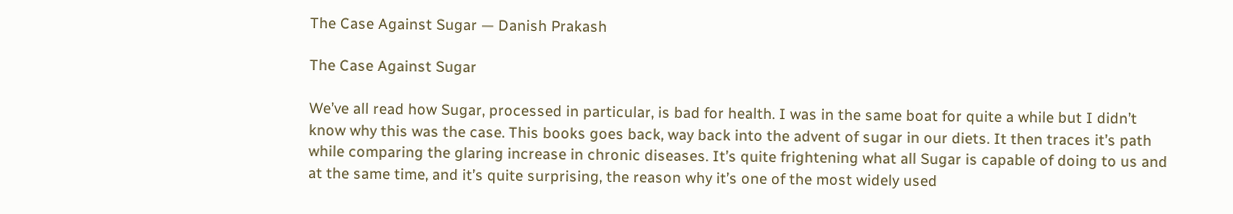The Case Against Sugar — Danish Prakash

The Case Against Sugar

We’ve all read how Sugar, processed in particular, is bad for health. I was in the same boat for quite a while but I didn’t know why this was the case. This books goes back, way back into the advent of sugar in our diets. It then traces it’s path while comparing the glaring increase in chronic diseases. It’s quite frightening what all Sugar is capable of doing to us and at the same time, and it’s quite surprising, the reason why it’s one of the most widely used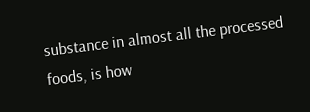substance in almost all the processed foods, is how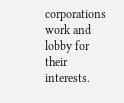corporations work and lobby for their interests.